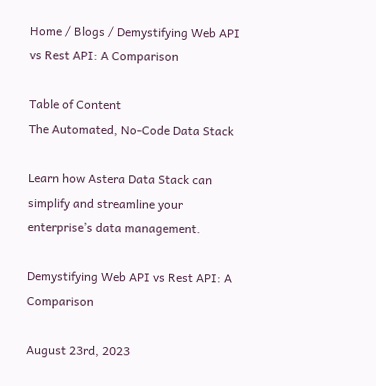Home / Blogs / Demystifying Web API vs Rest API: A Comparison

Table of Content
The Automated, No-Code Data Stack

Learn how Astera Data Stack can simplify and streamline your enterprise’s data management.

Demystifying Web API vs Rest API: A Comparison

August 23rd, 2023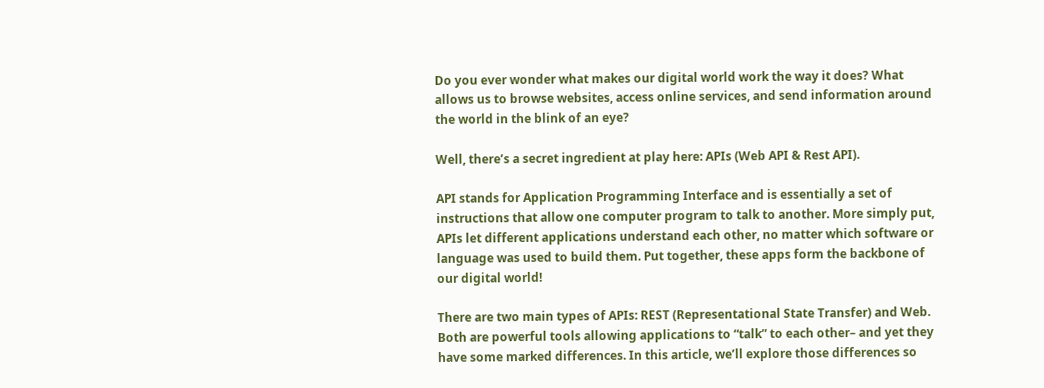Do you ever wonder what makes our digital world work the way it does? What allows us to browse websites, access online services, and send information around the world in the blink of an eye?

Well, there’s a secret ingredient at play here: APIs (Web API & Rest API).

API stands for Application Programming Interface and is essentially a set of instructions that allow one computer program to talk to another. More simply put, APIs let different applications understand each other, no matter which software or language was used to build them. Put together, these apps form the backbone of our digital world!

There are two main types of APIs: REST (Representational State Transfer) and Web. Both are powerful tools allowing applications to “talk” to each other– and yet they have some marked differences. In this article, we’ll explore those differences so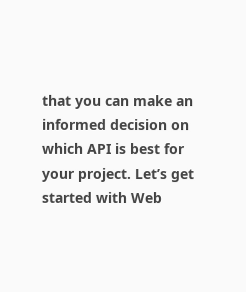that you can make an informed decision on which API is best for your project. Let’s get started with Web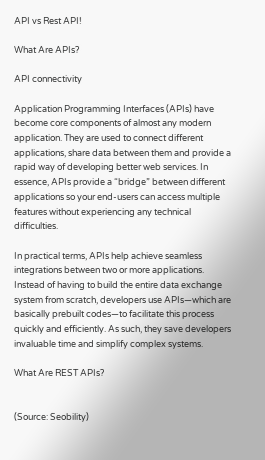API vs Rest API!

What Are APIs?

API connectivity

Application Programming Interfaces (APIs) have become core components of almost any modern application. They are used to connect different applications, share data between them and provide a rapid way of developing better web services. In essence, APIs provide a “bridge” between different applications so your end-users can access multiple features without experiencing any technical difficulties.

In practical terms, APIs help achieve seamless integrations between two or more applications. Instead of having to build the entire data exchange system from scratch, developers use APIs—which are basically prebuilt codes—to facilitate this process quickly and efficiently. As such, they save developers invaluable time and simplify complex systems.

What Are REST APIs?


(Source: Seobility)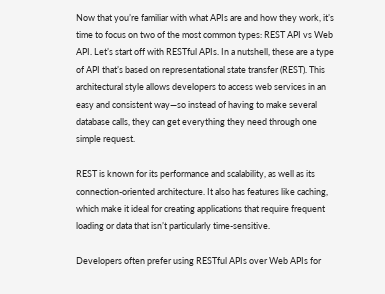Now that you’re familiar with what APIs are and how they work, it’s time to focus on two of the most common types: REST API vs Web API. Let’s start off with RESTful APIs. In a nutshell, these are a type of API that’s based on representational state transfer (REST). This architectural style allows developers to access web services in an easy and consistent way—so instead of having to make several database calls, they can get everything they need through one simple request.

REST is known for its performance and scalability, as well as its connection-oriented architecture. It also has features like caching, which make it ideal for creating applications that require frequent loading or data that isn’t particularly time-sensitive.

Developers often prefer using RESTful APIs over Web APIs for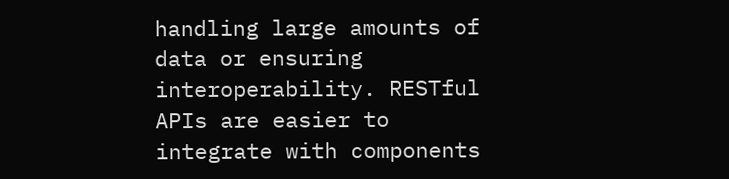handling large amounts of data or ensuring interoperability. RESTful APIs are easier to integrate with components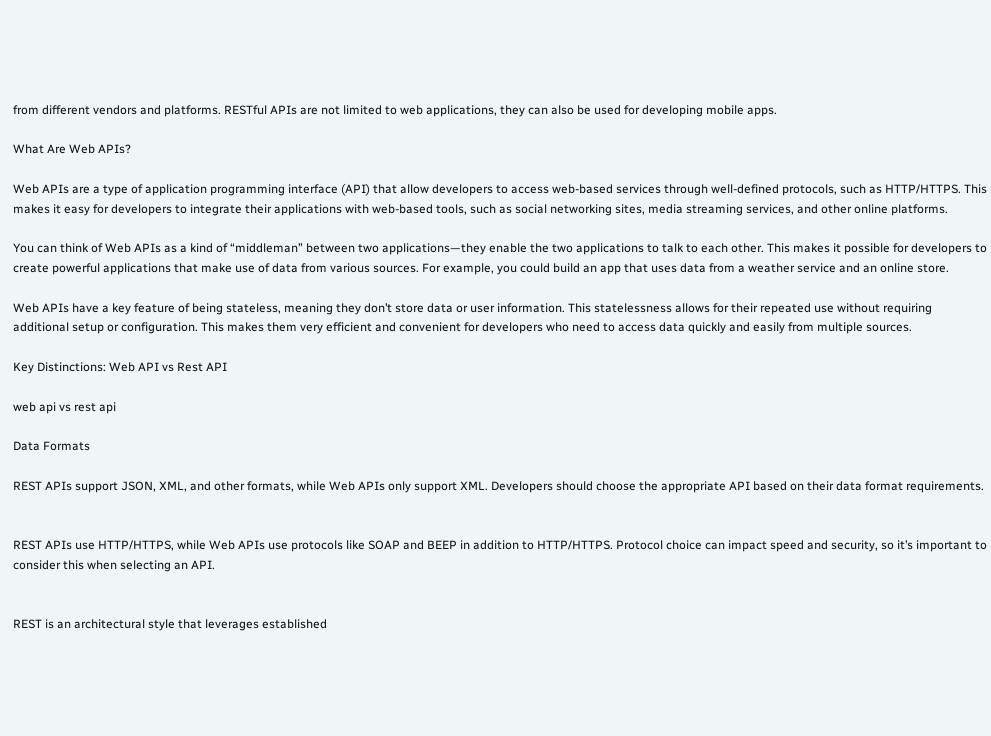from different vendors and platforms. RESTful APIs are not limited to web applications, they can also be used for developing mobile apps.

What Are Web APIs?

Web APIs are a type of application programming interface (API) that allow developers to access web-based services through well-defined protocols, such as HTTP/HTTPS. This makes it easy for developers to integrate their applications with web-based tools, such as social networking sites, media streaming services, and other online platforms.

You can think of Web APIs as a kind of “middleman” between two applications—they enable the two applications to talk to each other. This makes it possible for developers to create powerful applications that make use of data from various sources. For example, you could build an app that uses data from a weather service and an online store.

Web APIs have a key feature of being stateless, meaning they don’t store data or user information. This statelessness allows for their repeated use without requiring additional setup or configuration. This makes them very efficient and convenient for developers who need to access data quickly and easily from multiple sources.

Key Distinctions: Web API vs Rest API

web api vs rest api

Data Formats

REST APIs support JSON, XML, and other formats, while Web APIs only support XML. Developers should choose the appropriate API based on their data format requirements.


REST APIs use HTTP/HTTPS, while Web APIs use protocols like SOAP and BEEP in addition to HTTP/HTTPS. Protocol choice can impact speed and security, so it’s important to consider this when selecting an API.


REST is an architectural style that leverages established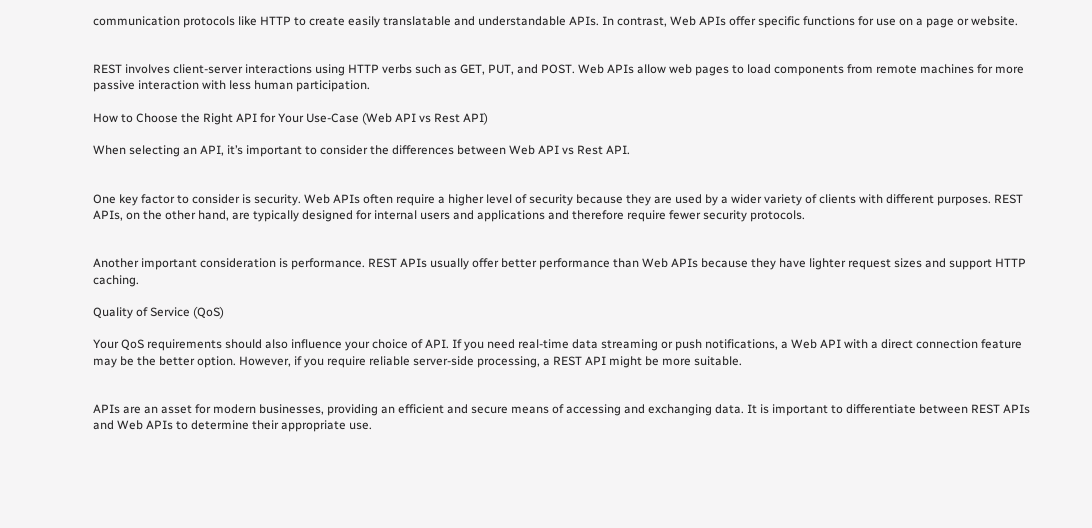communication protocols like HTTP to create easily translatable and understandable APIs. In contrast, Web APIs offer specific functions for use on a page or website.


REST involves client-server interactions using HTTP verbs such as GET, PUT, and POST. Web APIs allow web pages to load components from remote machines for more passive interaction with less human participation.

How to Choose the Right API for Your Use-Case (Web API vs Rest API)

When selecting an API, it’s important to consider the differences between Web API vs Rest API.


One key factor to consider is security. Web APIs often require a higher level of security because they are used by a wider variety of clients with different purposes. REST APIs, on the other hand, are typically designed for internal users and applications and therefore require fewer security protocols.


Another important consideration is performance. REST APIs usually offer better performance than Web APIs because they have lighter request sizes and support HTTP caching.

Quality of Service (QoS)

Your QoS requirements should also influence your choice of API. If you need real-time data streaming or push notifications, a Web API with a direct connection feature may be the better option. However, if you require reliable server-side processing, a REST API might be more suitable.


APIs are an asset for modern businesses, providing an efficient and secure means of accessing and exchanging data. It is important to differentiate between REST APIs and Web APIs to determine their appropriate use.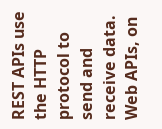REST APIs use the HTTP protocol to send and receive data. Web APIs, on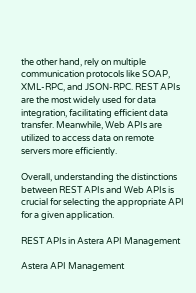the other hand, rely on multiple communication protocols like SOAP, XML-RPC, and JSON-RPC. REST APIs are the most widely used for data integration, facilitating efficient data transfer. Meanwhile, Web APIs are utilized to access data on remote servers more efficiently.

Overall, understanding the distinctions between REST APIs and Web APIs is crucial for selecting the appropriate API for a given application.

REST APIs in Astera API Management

Astera API Management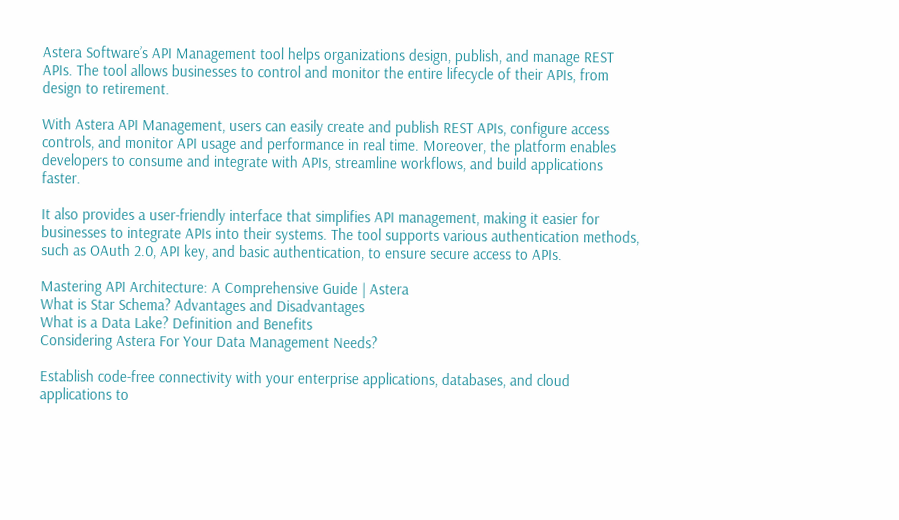Astera Software’s API Management tool helps organizations design, publish, and manage REST APIs. The tool allows businesses to control and monitor the entire lifecycle of their APIs, from design to retirement.

With Astera API Management, users can easily create and publish REST APIs, configure access controls, and monitor API usage and performance in real time. Moreover, the platform enables developers to consume and integrate with APIs, streamline workflows, and build applications faster.

It also provides a user-friendly interface that simplifies API management, making it easier for businesses to integrate APIs into their systems. The tool supports various authentication methods, such as OAuth 2.0, API key, and basic authentication, to ensure secure access to APIs.

Mastering API Architecture: A Comprehensive Guide | Astera
What is Star Schema? Advantages and Disadvantages
What is a Data Lake? Definition and Benefits
Considering Astera For Your Data Management Needs?

Establish code-free connectivity with your enterprise applications, databases, and cloud applications to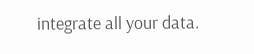integrate all your data.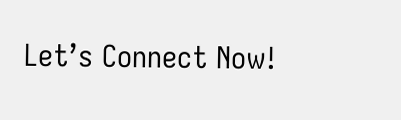Let’s Connect Now!